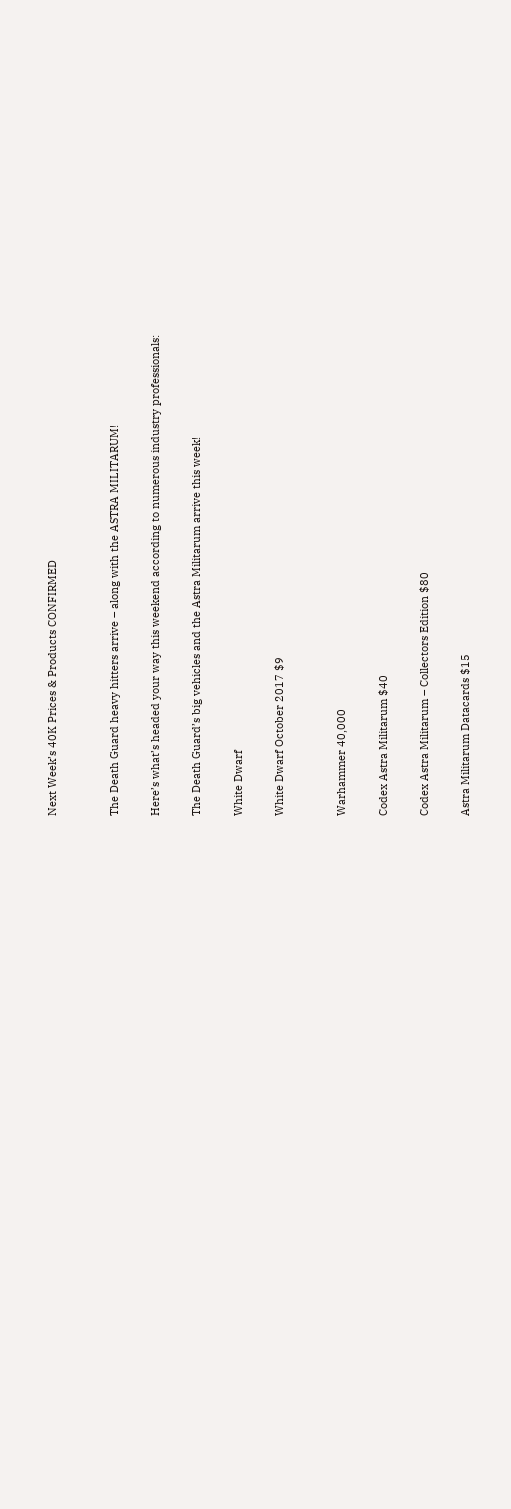Next Week’s 40K Prices & Products CONFIRMED


The Death Guard heavy hitters arrive – along with the ASTRA MILITARUM!

Here’s what’s headed your way this weekend according to numerous industry professionals:

The Death Guard’s big vehicles and the Astra Militarum arrive this week!

White Dwarf

White Dwarf October 2017 $9


Warhammer 40,000

Codex Astra Militarum $40

Codex Astra Militarum – Collectors Edition $80

Astra Militarum Datacards $15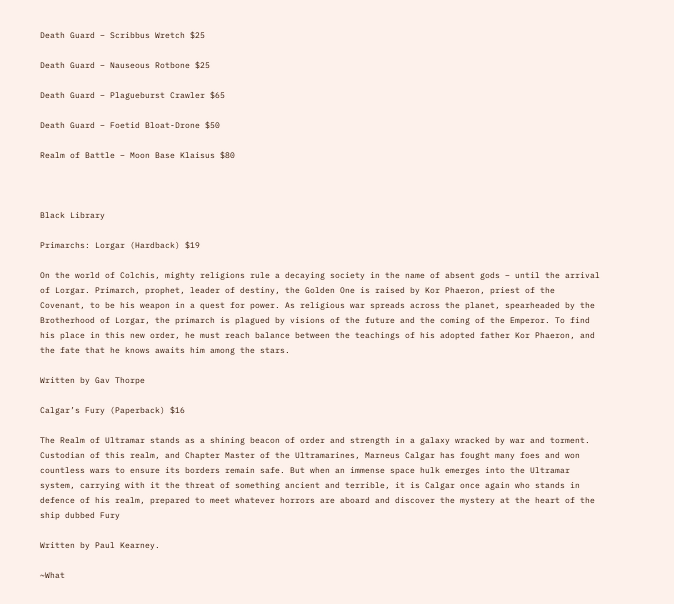Death Guard – Scribbus Wretch $25

Death Guard – Nauseous Rotbone $25

Death Guard – Plagueburst Crawler $65

Death Guard – Foetid Bloat-Drone $50

Realm of Battle – Moon Base Klaisus $80



Black Library

Primarchs: Lorgar (Hardback) $19

On the world of Colchis, mighty religions rule a decaying society in the name of absent gods – until the arrival of Lorgar. Primarch, prophet, leader of destiny, the Golden One is raised by Kor Phaeron, priest of the Covenant, to be his weapon in a quest for power. As religious war spreads across the planet, spearheaded by the Brotherhood of Lorgar, the primarch is plagued by visions of the future and the coming of the Emperor. To find his place in this new order, he must reach balance between the teachings of his adopted father Kor Phaeron, and the fate that he knows awaits him among the stars.

Written by Gav Thorpe

Calgar’s Fury (Paperback) $16

The Realm of Ultramar stands as a shining beacon of order and strength in a galaxy wracked by war and torment. Custodian of this realm, and Chapter Master of the Ultramarines, Marneus Calgar has fought many foes and won countless wars to ensure its borders remain safe. But when an immense space hulk emerges into the Ultramar system, carrying with it the threat of something ancient and terrible, it is Calgar once again who stands in defence of his realm, prepared to meet whatever horrors are aboard and discover the mystery at the heart of the ship dubbed Fury

Written by Paul Kearney.

~What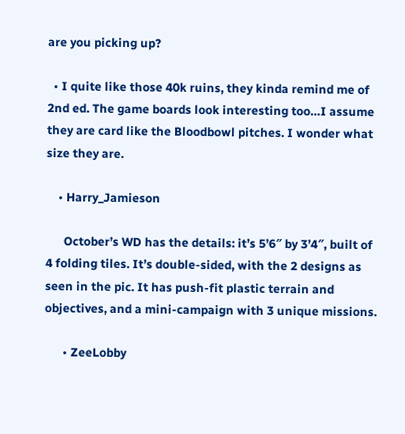are you picking up?

  • I quite like those 40k ruins, they kinda remind me of 2nd ed. The game boards look interesting too…I assume they are card like the Bloodbowl pitches. I wonder what size they are.

    • Harry_Jamieson

      October’s WD has the details: it’s 5’6″ by 3’4″, built of 4 folding tiles. It’s double-sided, with the 2 designs as seen in the pic. It has push-fit plastic terrain and objectives, and a mini-campaign with 3 unique missions.

      • ZeeLobby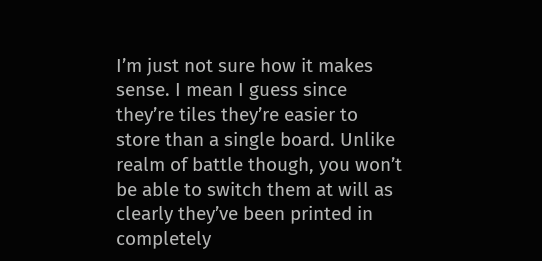I’m just not sure how it makes sense. I mean I guess since they’re tiles they’re easier to store than a single board. Unlike realm of battle though, you won’t be able to switch them at will as clearly they’ve been printed in completely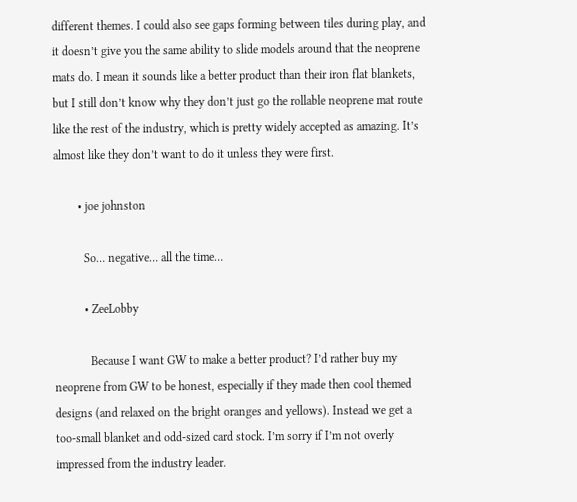different themes. I could also see gaps forming between tiles during play, and it doesn’t give you the same ability to slide models around that the neoprene mats do. I mean it sounds like a better product than their iron flat blankets, but I still don’t know why they don’t just go the rollable neoprene mat route like the rest of the industry, which is pretty widely accepted as amazing. It’s almost like they don’t want to do it unless they were first.

        • joe johnston

          So… negative… all the time…

          • ZeeLobby

            Because I want GW to make a better product? I’d rather buy my neoprene from GW to be honest, especially if they made then cool themed designs (and relaxed on the bright oranges and yellows). Instead we get a too-small blanket and odd-sized card stock. I’m sorry if I’m not overly impressed from the industry leader.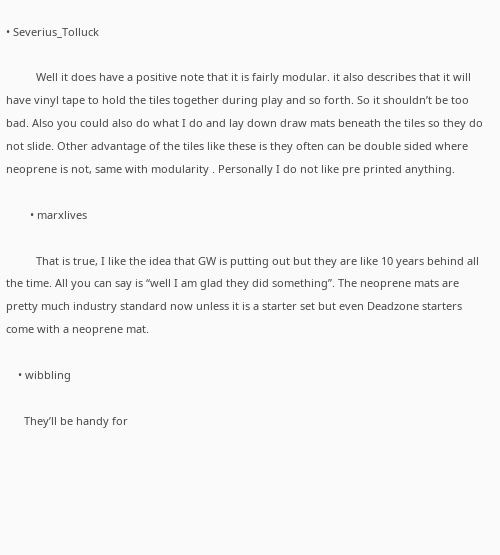• Severius_Tolluck

          Well it does have a positive note that it is fairly modular. it also describes that it will have vinyl tape to hold the tiles together during play and so forth. So it shouldn’t be too bad. Also you could also do what I do and lay down draw mats beneath the tiles so they do not slide. Other advantage of the tiles like these is they often can be double sided where neoprene is not, same with modularity . Personally I do not like pre printed anything.

        • marxlives

          That is true, I like the idea that GW is putting out but they are like 10 years behind all the time. All you can say is “well I am glad they did something”. The neoprene mats are pretty much industry standard now unless it is a starter set but even Deadzone starters come with a neoprene mat.

    • wibbling

      They’ll be handy for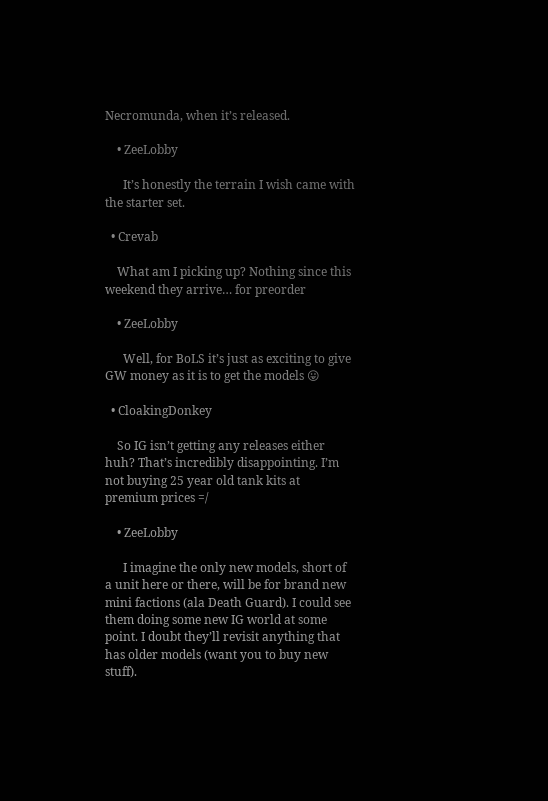Necromunda, when it’s released.

    • ZeeLobby

      It’s honestly the terrain I wish came with the starter set.

  • Crevab

    What am I picking up? Nothing since this weekend they arrive… for preorder

    • ZeeLobby

      Well, for BoLS it’s just as exciting to give GW money as it is to get the models 😛

  • CloakingDonkey

    So IG isn’t getting any releases either huh? That’s incredibly disappointing. I’m not buying 25 year old tank kits at premium prices =/

    • ZeeLobby

      I imagine the only new models, short of a unit here or there, will be for brand new mini factions (ala Death Guard). I could see them doing some new IG world at some point. I doubt they’ll revisit anything that has older models (want you to buy new stuff).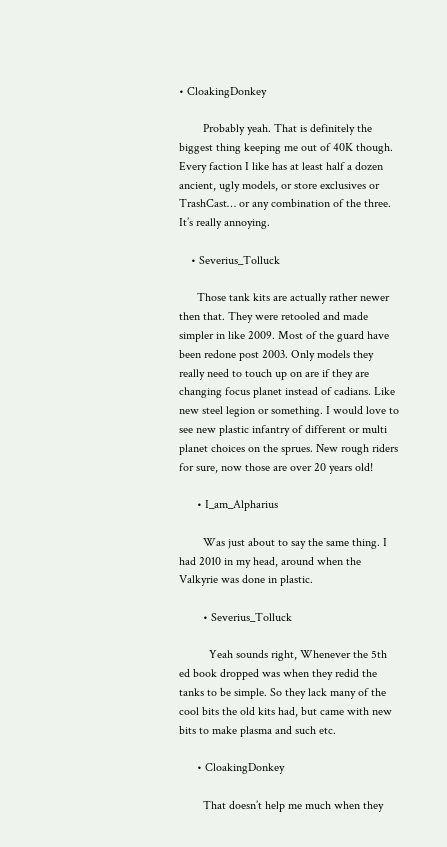• CloakingDonkey

        Probably yeah. That is definitely the biggest thing keeping me out of 40K though. Every faction I like has at least half a dozen ancient, ugly models, or store exclusives or TrashCast… or any combination of the three. It’s really annoying.

    • Severius_Tolluck

      Those tank kits are actually rather newer then that. They were retooled and made simpler in like 2009. Most of the guard have been redone post 2003. Only models they really need to touch up on are if they are changing focus planet instead of cadians. Like new steel legion or something. I would love to see new plastic infantry of different or multi planet choices on the sprues. New rough riders for sure, now those are over 20 years old!

      • I_am_Alpharius

        Was just about to say the same thing. I had 2010 in my head, around when the Valkyrie was done in plastic.

        • Severius_Tolluck

          Yeah sounds right, Whenever the 5th ed book dropped was when they redid the tanks to be simple. So they lack many of the cool bits the old kits had, but came with new bits to make plasma and such etc.

      • CloakingDonkey

        That doesn’t help me much when they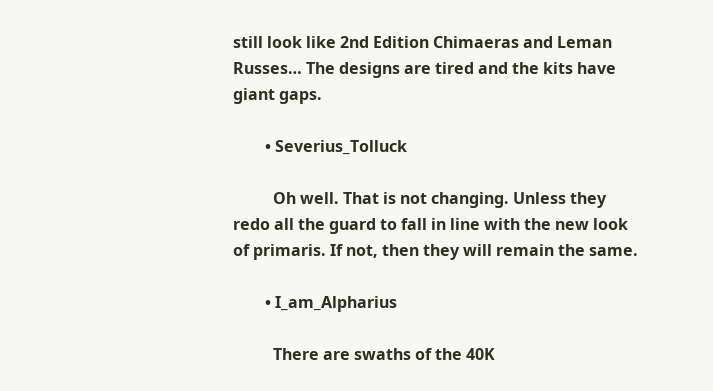still look like 2nd Edition Chimaeras and Leman Russes… The designs are tired and the kits have giant gaps.

        • Severius_Tolluck

          Oh well. That is not changing. Unless they redo all the guard to fall in line with the new look of primaris. If not, then they will remain the same.

        • I_am_Alpharius

          There are swaths of the 40K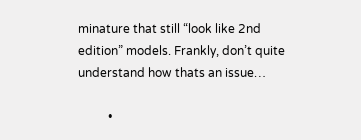minature that still “look like 2nd edition” models. Frankly, don’t quite understand how thats an issue…

          •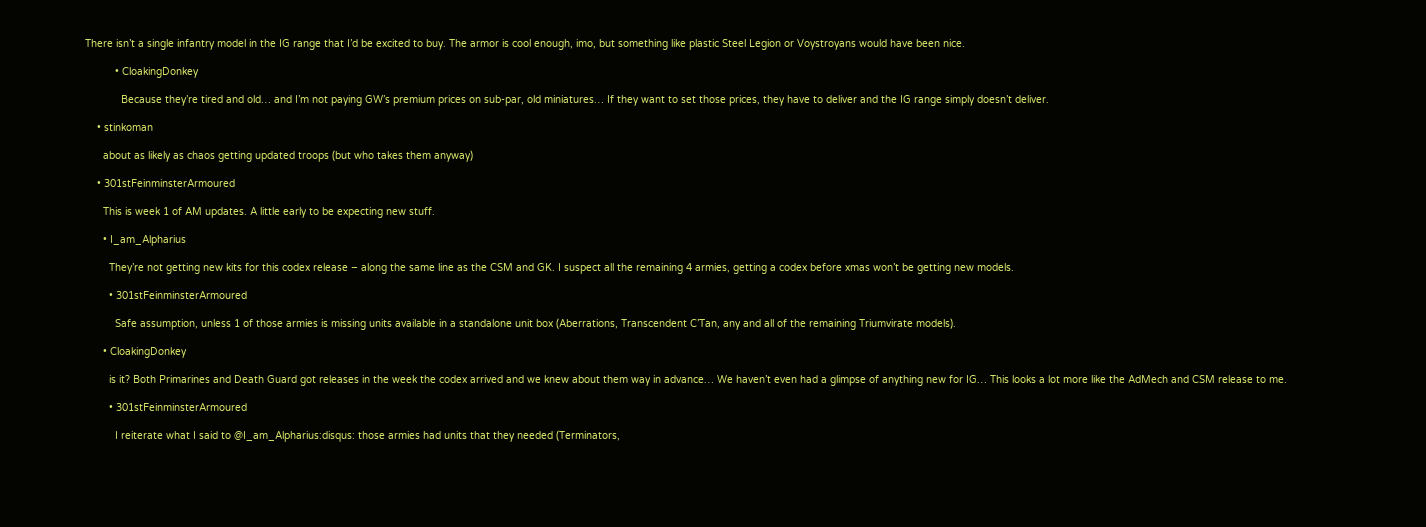There isn’t a single infantry model in the IG range that I’d be excited to buy. The armor is cool enough, imo, but something like plastic Steel Legion or Voystroyans would have been nice.

          • CloakingDonkey

            Because they’re tired and old… and I’m not paying GW’s premium prices on sub-par, old miniatures… If they want to set those prices, they have to deliver and the IG range simply doesn’t deliver.

    • stinkoman

      about as likely as chaos getting updated troops (but who takes them anyway)

    • 301stFeinminsterArmoured

      This is week 1 of AM updates. A little early to be expecting new stuff.

      • I_am_Alpharius

        They’re not getting new kits for this codex release – along the same line as the CSM and GK. I suspect all the remaining 4 armies, getting a codex before xmas won’t be getting new models.

        • 301stFeinminsterArmoured

          Safe assumption, unless 1 of those armies is missing units available in a standalone unit box (Aberrations, Transcendent C’Tan, any and all of the remaining Triumvirate models).

      • CloakingDonkey

        is it? Both Primarines and Death Guard got releases in the week the codex arrived and we knew about them way in advance… We haven’t even had a glimpse of anything new for IG… This looks a lot more like the AdMech and CSM release to me.

        • 301stFeinminsterArmoured

          I reiterate what I said to @I_am_Alpharius:disqus: those armies had units that they needed (Terminators,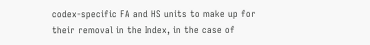codex-specific FA and HS units to make up for their removal in the Index, in the case of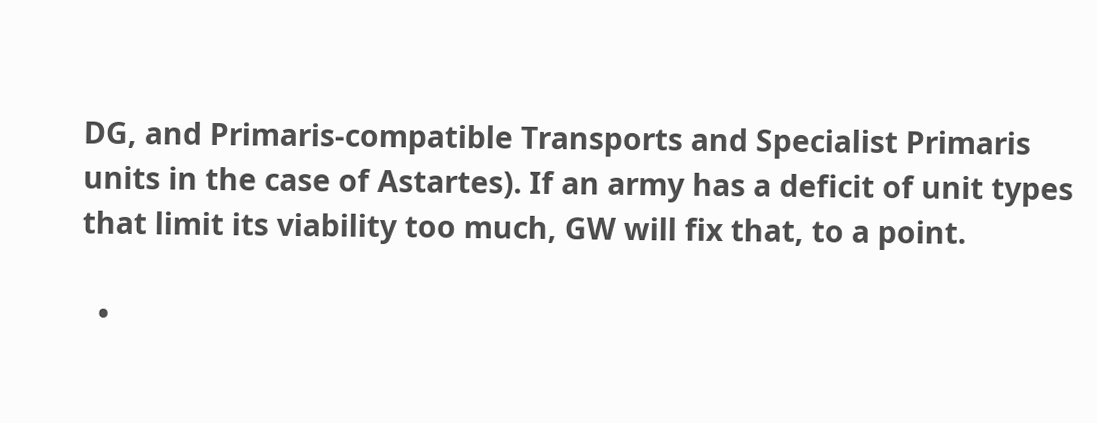DG, and Primaris-compatible Transports and Specialist Primaris units in the case of Astartes). If an army has a deficit of unit types that limit its viability too much, GW will fix that, to a point.

  •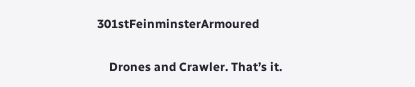301stFeinminsterArmoured

    Drones and Crawler. That’s it.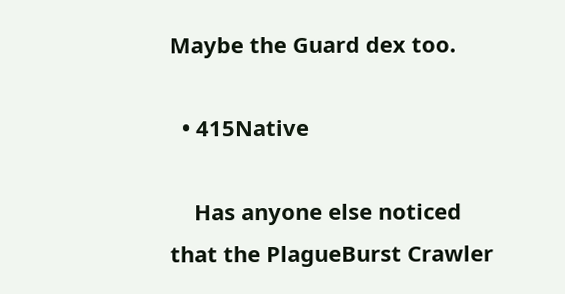Maybe the Guard dex too.

  • 415Native

    Has anyone else noticed that the PlagueBurst Crawler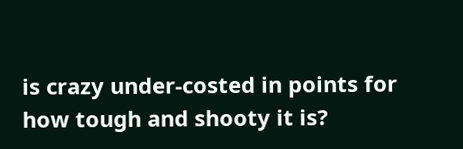is crazy under-costed in points for how tough and shooty it is?